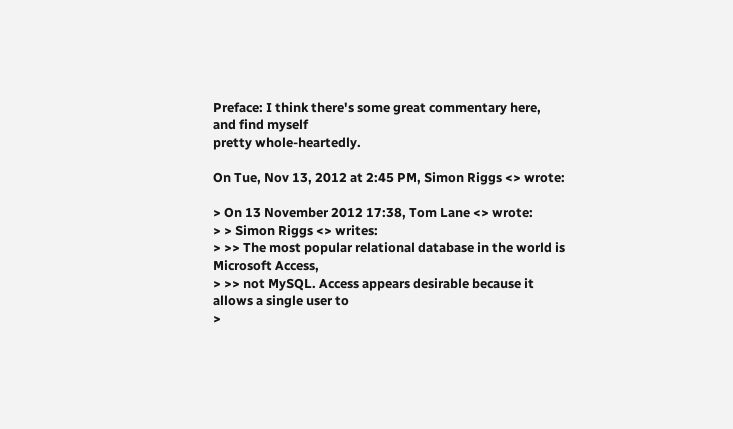Preface: I think there's some great commentary here, and find myself
pretty whole-heartedly.

On Tue, Nov 13, 2012 at 2:45 PM, Simon Riggs <> wrote:

> On 13 November 2012 17:38, Tom Lane <> wrote:
> > Simon Riggs <> writes:
> >> The most popular relational database in the world is Microsoft Access,
> >> not MySQL. Access appears desirable because it allows a single user to
>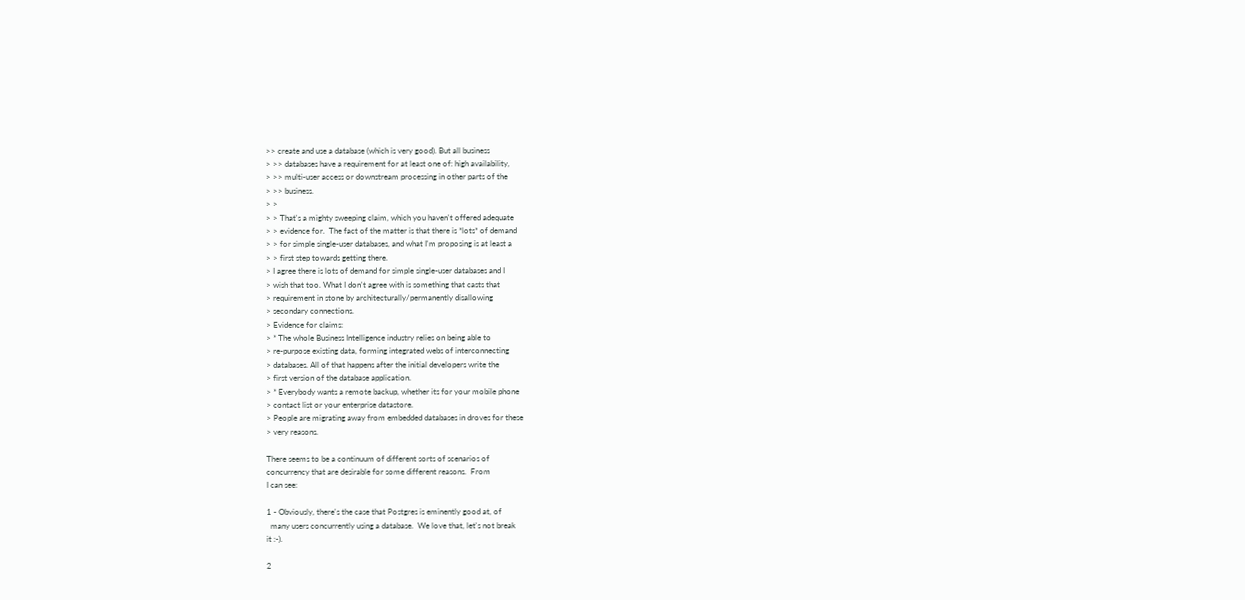>> create and use a database (which is very good). But all business
> >> databases have a requirement for at least one of: high availability,
> >> multi-user access or downstream processing in other parts of the
> >> business.
> >
> > That's a mighty sweeping claim, which you haven't offered adequate
> > evidence for.  The fact of the matter is that there is *lots* of demand
> > for simple single-user databases, and what I'm proposing is at least a
> > first step towards getting there.
> I agree there is lots of demand for simple single-user databases and I
> wish that too. What I don't agree with is something that casts that
> requirement in stone by architecturally/permanently disallowing
> secondary connections.
> Evidence for claims:
> * The whole Business Intelligence industry relies on being able to
> re-purpose existing data, forming integrated webs of interconnecting
> databases. All of that happens after the initial developers write the
> first version of the database application.
> * Everybody wants a remote backup, whether its for your mobile phone
> contact list or your enterprise datastore.
> People are migrating away from embedded databases in droves for these
> very reasons.

There seems to be a continuum of different sorts of scenarios of
concurrency that are desirable for some different reasons.  From
I can see:

1 - Obviously, there's the case that Postgres is eminently good at, of
  many users concurrently using a database.  We love that, let's not break
it :-).

2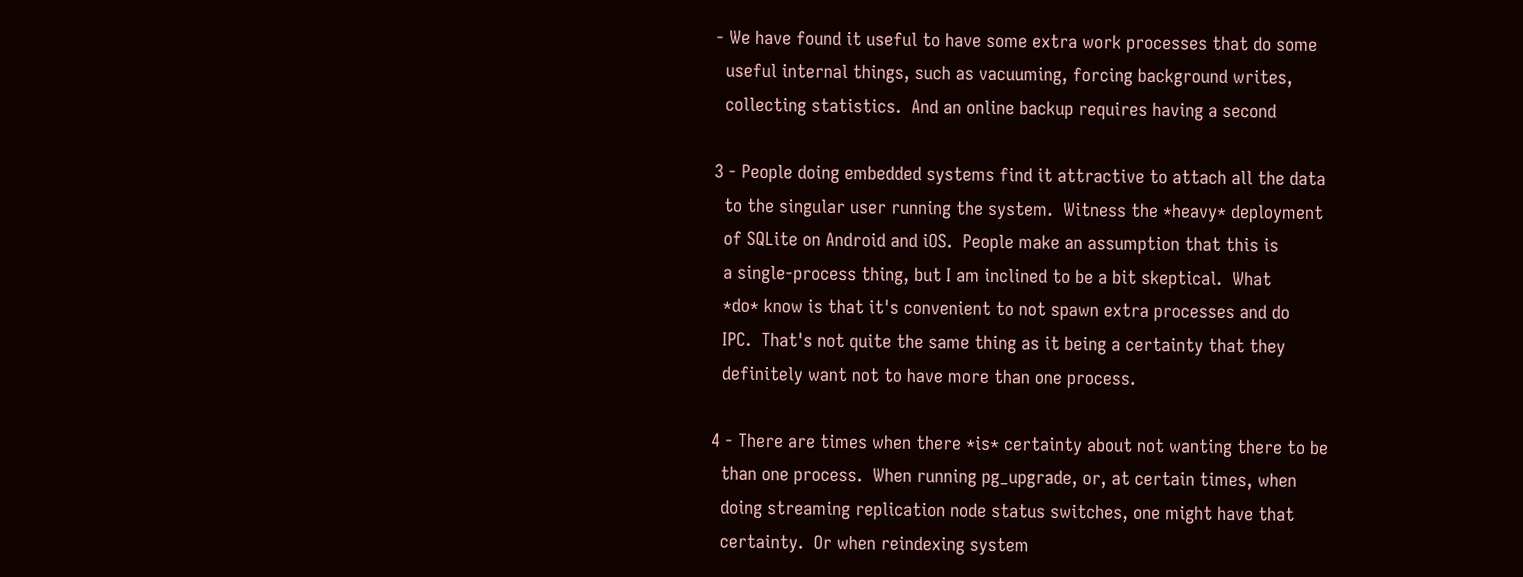- We have found it useful to have some extra work processes that do some
  useful internal things, such as vacuuming, forcing background writes,
  collecting statistics.  And an online backup requires having a second

3 - People doing embedded systems find it attractive to attach all the data
  to the singular user running the system.  Witness the *heavy* deployment
  of SQLite on Android and iOS.  People make an assumption that this is
  a single-process thing, but I am inclined to be a bit skeptical.  What
  *do* know is that it's convenient to not spawn extra processes and do
  IPC.  That's not quite the same thing as it being a certainty that they
  definitely want not to have more than one process.

4 - There are times when there *is* certainty about not wanting there to be
  than one process.  When running pg_upgrade, or, at certain times, when
  doing streaming replication node status switches, one might have that
  certainty.  Or when reindexing system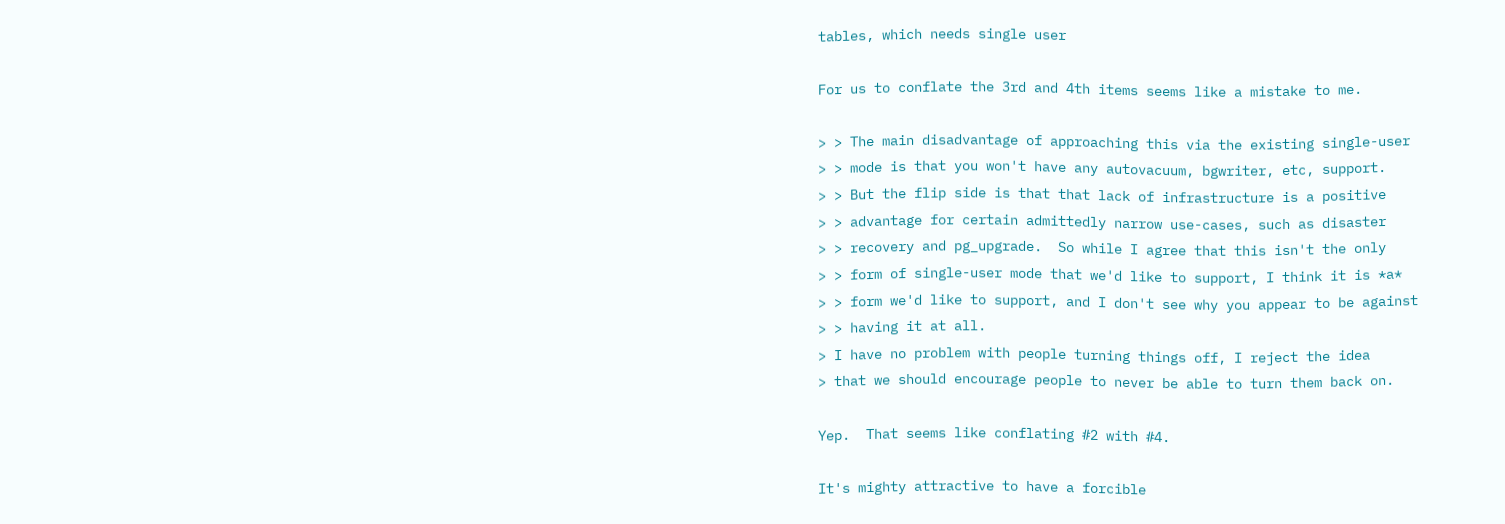tables, which needs single user

For us to conflate the 3rd and 4th items seems like a mistake to me.

> > The main disadvantage of approaching this via the existing single-user
> > mode is that you won't have any autovacuum, bgwriter, etc, support.
> > But the flip side is that that lack of infrastructure is a positive
> > advantage for certain admittedly narrow use-cases, such as disaster
> > recovery and pg_upgrade.  So while I agree that this isn't the only
> > form of single-user mode that we'd like to support, I think it is *a*
> > form we'd like to support, and I don't see why you appear to be against
> > having it at all.
> I have no problem with people turning things off, I reject the idea
> that we should encourage people to never be able to turn them back on.

Yep.  That seems like conflating #2 with #4.

It's mighty attractive to have a forcible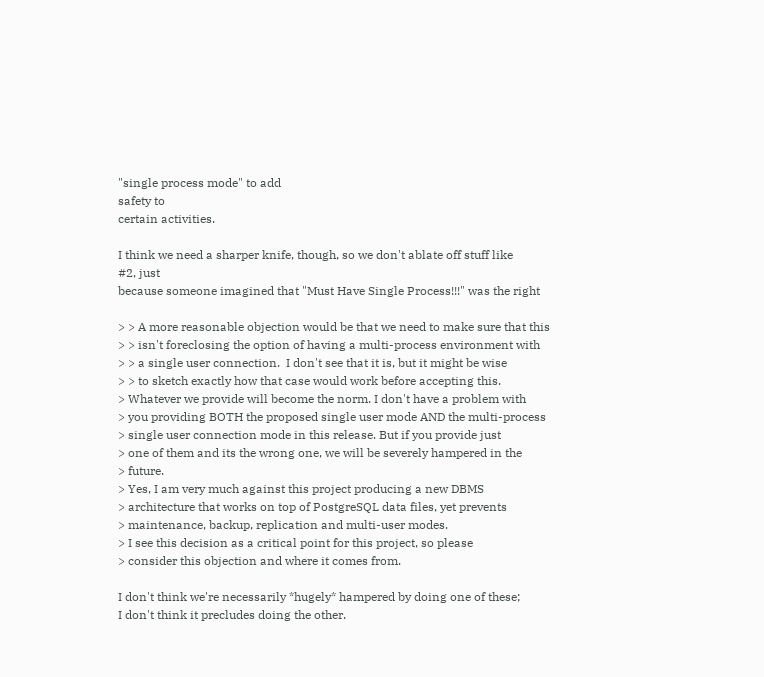"single process mode" to add
safety to
certain activities.

I think we need a sharper knife, though, so we don't ablate off stuff like
#2, just
because someone imagined that "Must Have Single Process!!!" was the right

> > A more reasonable objection would be that we need to make sure that this
> > isn't foreclosing the option of having a multi-process environment with
> > a single user connection.  I don't see that it is, but it might be wise
> > to sketch exactly how that case would work before accepting this.
> Whatever we provide will become the norm. I don't have a problem with
> you providing BOTH the proposed single user mode AND the multi-process
> single user connection mode in this release. But if you provide just
> one of them and its the wrong one, we will be severely hampered in the
> future.
> Yes, I am very much against this project producing a new DBMS
> architecture that works on top of PostgreSQL data files, yet prevents
> maintenance, backup, replication and multi-user modes.
> I see this decision as a critical point for this project, so please
> consider this objection and where it comes from.

I don't think we're necessarily *hugely* hampered by doing one of these;
I don't think it precludes doing the other.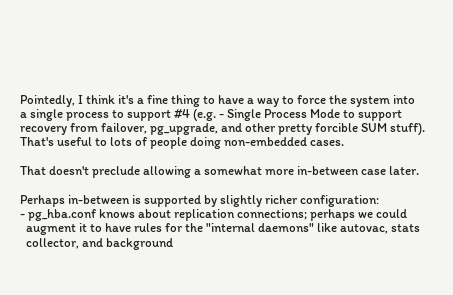Pointedly, I think it's a fine thing to have a way to force the system into
a single process to support #4 (e.g. - Single Process Mode to support
recovery from failover, pg_upgrade, and other pretty forcible SUM stuff).
That's useful to lots of people doing non-embedded cases.

That doesn't preclude allowing a somewhat more in-between case later.

Perhaps in-between is supported by slightly richer configuration:
- pg_hba.conf knows about replication connections; perhaps we could
  augment it to have rules for the "internal daemons" like autovac, stats
  collector, and background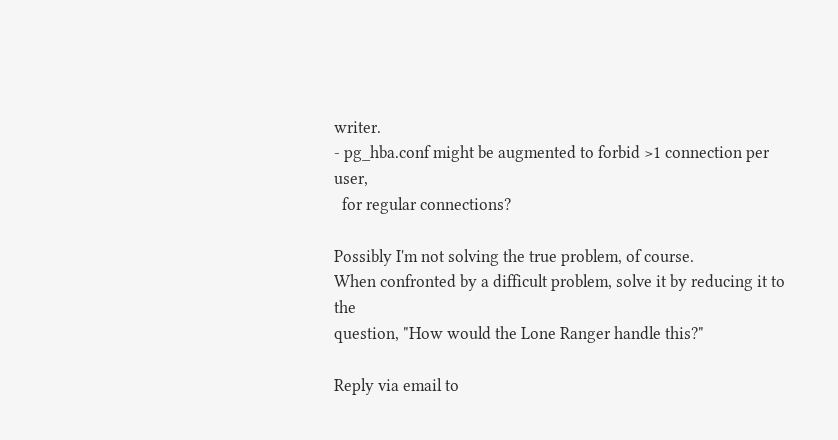writer.
- pg_hba.conf might be augmented to forbid >1 connection per user,
  for regular connections?

Possibly I'm not solving the true problem, of course.
When confronted by a difficult problem, solve it by reducing it to the
question, "How would the Lone Ranger handle this?"

Reply via email to